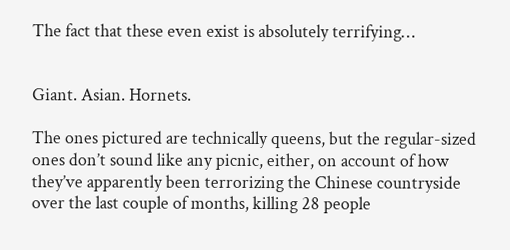The fact that these even exist is absolutely terrifying…


Giant. Asian. Hornets.

The ones pictured are technically queens, but the regular-sized ones don’t sound like any picnic, either, on account of how they’ve apparently been terrorizing the Chinese countryside over the last couple of months, killing 28 people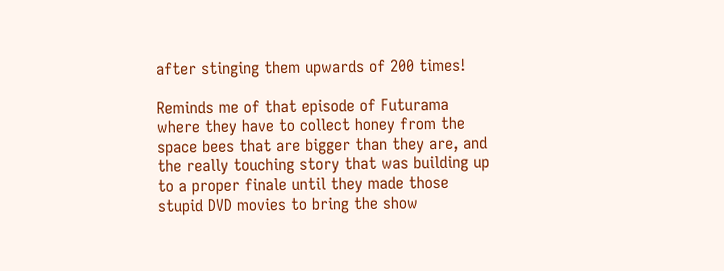after stinging them upwards of 200 times!

Reminds me of that episode of Futurama where they have to collect honey from the space bees that are bigger than they are, and the really touching story that was building up to a proper finale until they made those stupid DVD movies to bring the show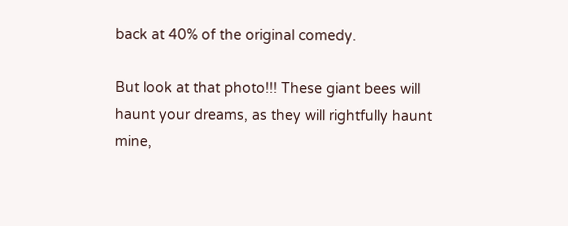back at 40% of the original comedy.

But look at that photo!!! These giant bees will haunt your dreams, as they will rightfully haunt mine,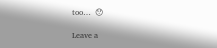too…  😯

Leave a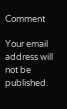Comment

Your email address will not be published.